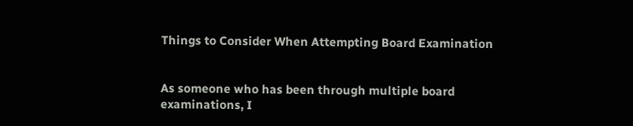Things to Consider When Attempting Board Examination


As someone who has been through multiple board examinations, I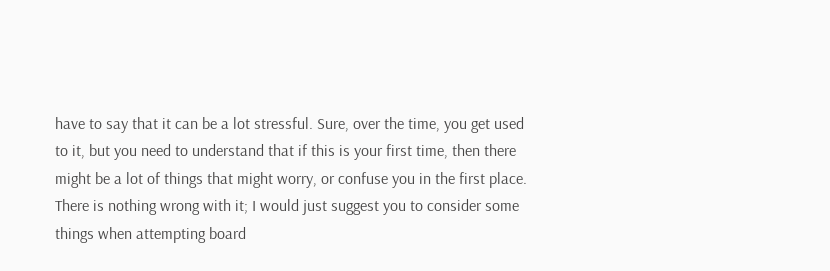have to say that it can be a lot stressful. Sure, over the time, you get used to it, but you need to understand that if this is your first time, then there might be a lot of things that might worry, or confuse you in the first place. There is nothing wrong with it; I would just suggest you to consider some things when attempting board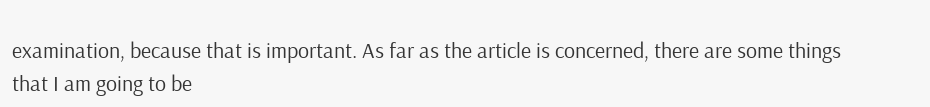examination, because that is important. As far as the article is concerned, there are some things that I am going to be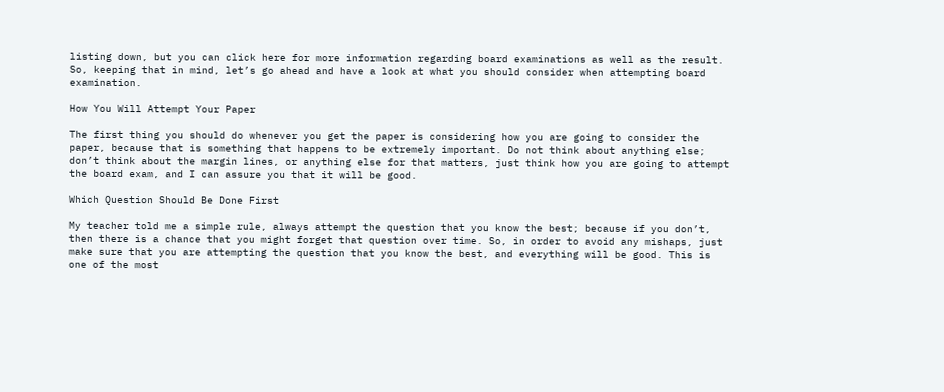listing down, but you can click here for more information regarding board examinations as well as the result. So, keeping that in mind, let’s go ahead and have a look at what you should consider when attempting board examination.

How You Will Attempt Your Paper

The first thing you should do whenever you get the paper is considering how you are going to consider the paper, because that is something that happens to be extremely important. Do not think about anything else; don’t think about the margin lines, or anything else for that matters, just think how you are going to attempt the board exam, and I can assure you that it will be good.

Which Question Should Be Done First

My teacher told me a simple rule, always attempt the question that you know the best; because if you don’t, then there is a chance that you might forget that question over time. So, in order to avoid any mishaps, just make sure that you are attempting the question that you know the best, and everything will be good. This is one of the most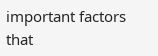important factors that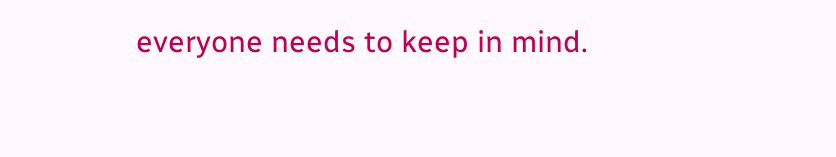everyone needs to keep in mind.